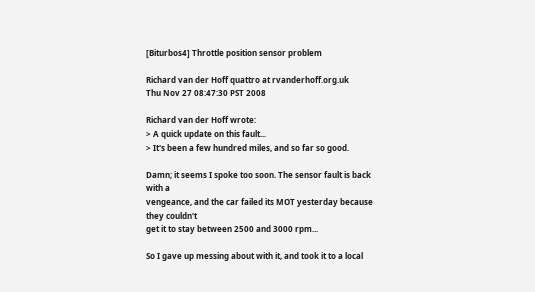[Biturbos4] Throttle position sensor problem

Richard van der Hoff quattro at rvanderhoff.org.uk
Thu Nov 27 08:47:30 PST 2008

Richard van der Hoff wrote:
> A quick update on this fault...
> It's been a few hundred miles, and so far so good.

Damn; it seems I spoke too soon. The sensor fault is back with a
vengeance, and the car failed its MOT yesterday because they couldn't
get it to stay between 2500 and 3000 rpm...

So I gave up messing about with it, and took it to a local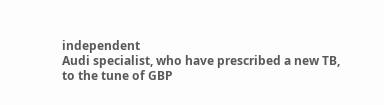independent
Audi specialist, who have prescribed a new TB, to the tune of GBP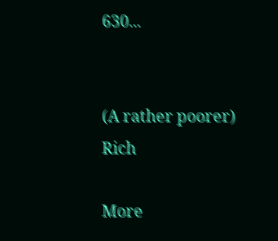630...


(A rather poorer) Rich

More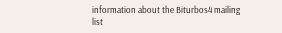information about the Biturbos4 mailing list